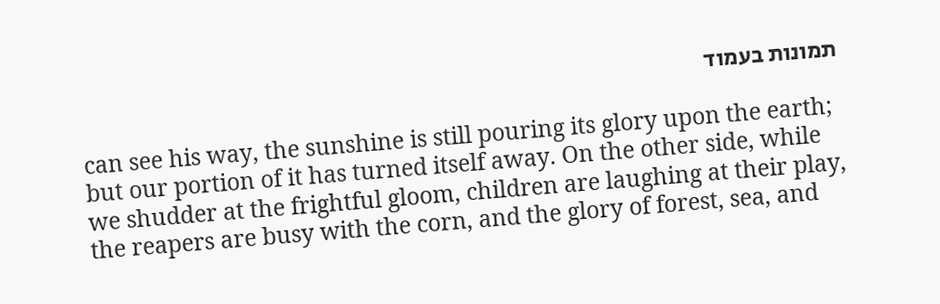תמונות בעמוד

can see his way, the sunshine is still pouring its glory upon the earth; but our portion of it has turned itself away. On the other side, while we shudder at the frightful gloom, children are laughing at their play, the reapers are busy with the corn, and the glory of forest, sea, and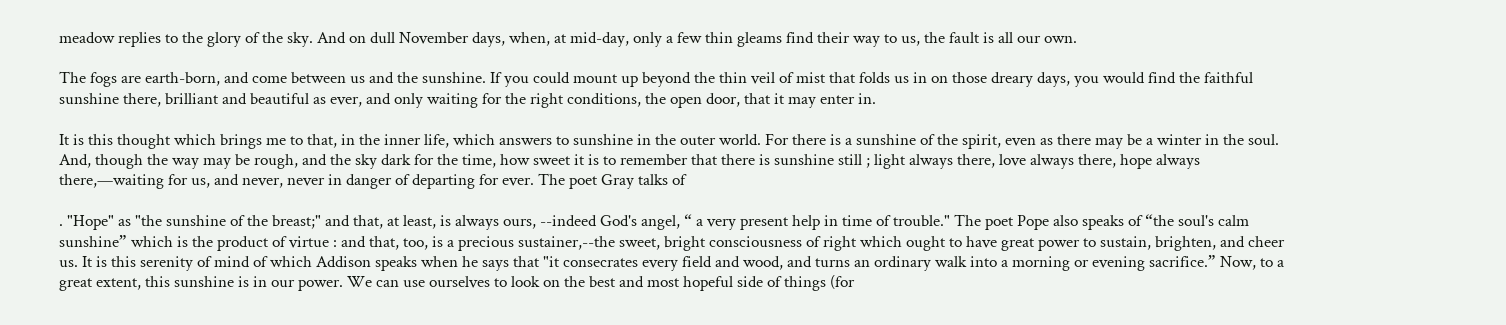meadow replies to the glory of the sky. And on dull November days, when, at mid-day, only a few thin gleams find their way to us, the fault is all our own.

The fogs are earth-born, and come between us and the sunshine. If you could mount up beyond the thin veil of mist that folds us in on those dreary days, you would find the faithful sunshine there, brilliant and beautiful as ever, and only waiting for the right conditions, the open door, that it may enter in.

It is this thought which brings me to that, in the inner life, which answers to sunshine in the outer world. For there is a sunshine of the spirit, even as there may be a winter in the soul. And, though the way may be rough, and the sky dark for the time, how sweet it is to remember that there is sunshine still ; light always there, love always there, hope always there,—waiting for us, and never, never in danger of departing for ever. The poet Gray talks of

. "Hope" as "the sunshine of the breast;" and that, at least, is always ours, --indeed God's angel, “ a very present help in time of trouble." The poet Pope also speaks of “the soul's calm sunshine” which is the product of virtue : and that, too, is a precious sustainer,--the sweet, bright consciousness of right which ought to have great power to sustain, brighten, and cheer us. It is this serenity of mind of which Addison speaks when he says that "it consecrates every field and wood, and turns an ordinary walk into a morning or evening sacrifice.” Now, to a great extent, this sunshine is in our power. We can use ourselves to look on the best and most hopeful side of things (for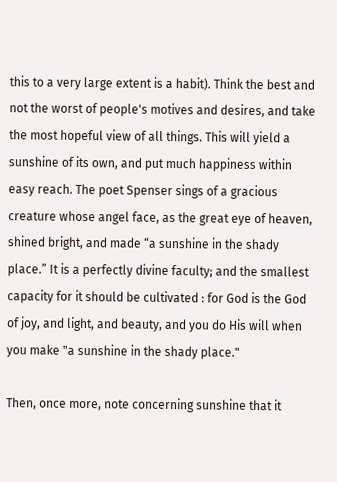this to a very large extent is a habit). Think the best and not the worst of people's motives and desires, and take the most hopeful view of all things. This will yield a sunshine of its own, and put much happiness within easy reach. The poet Spenser sings of a gracious creature whose angel face, as the great eye of heaven, shined bright, and made “a sunshine in the shady place.” It is a perfectly divine faculty; and the smallest capacity for it should be cultivated : for God is the God of joy, and light, and beauty, and you do His will when you make "a sunshine in the shady place."

Then, once more, note concerning sunshine that it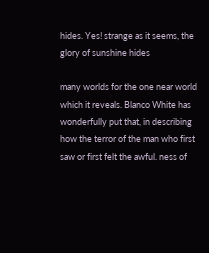hides. Yes! strange as it seems, the glory of sunshine hides

many worlds for the one near world which it reveals. Blanco White has wonderfully put that, in describing how the terror of the man who first saw or first felt the awful. ness of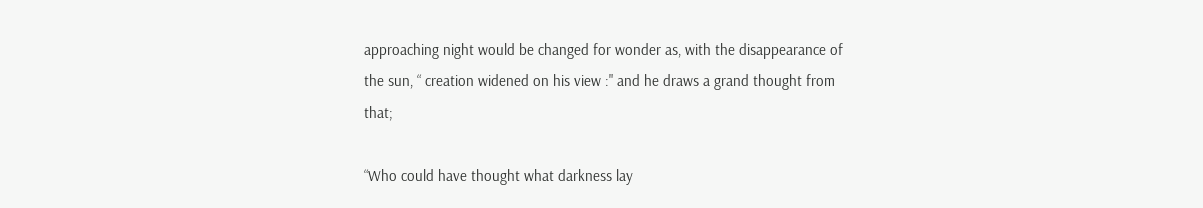approaching night would be changed for wonder as, with the disappearance of the sun, “ creation widened on his view :" and he draws a grand thought from that;

“Who could have thought what darkness lay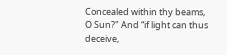Concealed within thy beams, O Sun?" And “if light can thus deceive,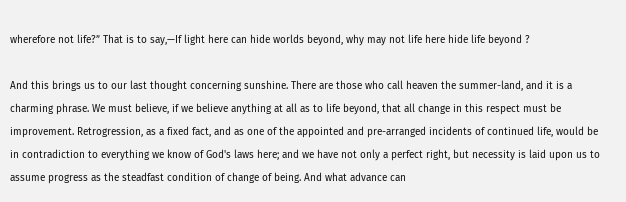wherefore not life?” That is to say,—If light here can hide worlds beyond, why may not life here hide life beyond ?

And this brings us to our last thought concerning sunshine. There are those who call heaven the summer-land, and it is a charming phrase. We must believe, if we believe anything at all as to life beyond, that all change in this respect must be improvement. Retrogression, as a fixed fact, and as one of the appointed and pre-arranged incidents of continued life, would be in contradiction to everything we know of God's laws here; and we have not only a perfect right, but necessity is laid upon us to assume progress as the steadfast condition of change of being. And what advance can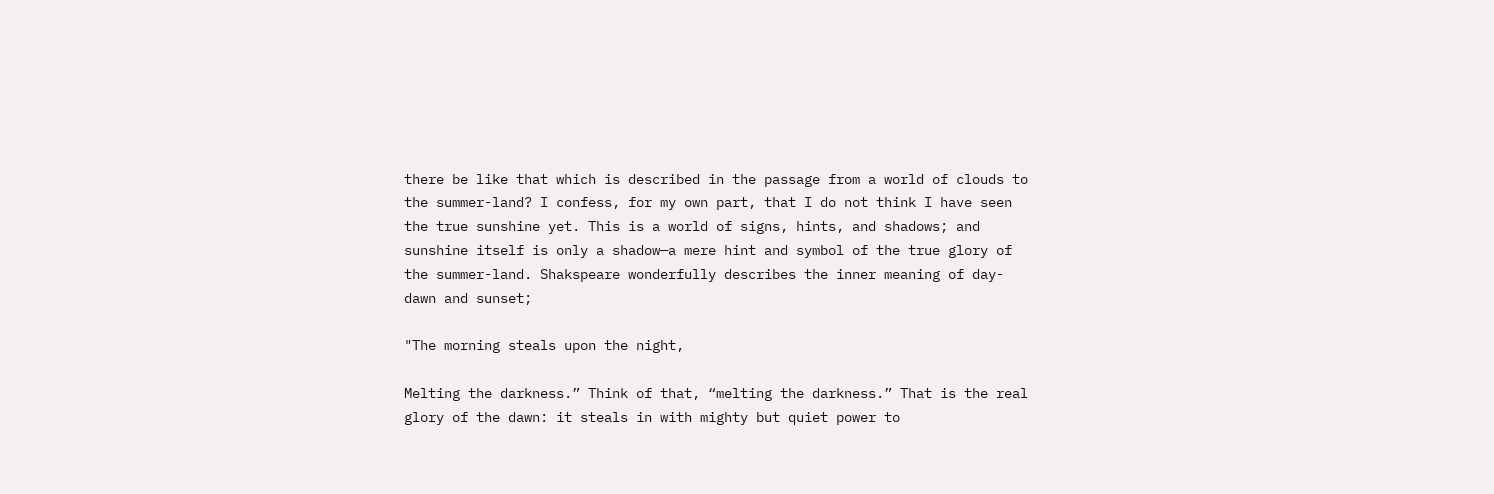there be like that which is described in the passage from a world of clouds to the summer-land? I confess, for my own part, that I do not think I have seen the true sunshine yet. This is a world of signs, hints, and shadows; and sunshine itself is only a shadow—a mere hint and symbol of the true glory of the summer-land. Shakspeare wonderfully describes the inner meaning of day-dawn and sunset;

"The morning steals upon the night,

Melting the darkness.” Think of that, “melting the darkness.” That is the real glory of the dawn: it steals in with mighty but quiet power to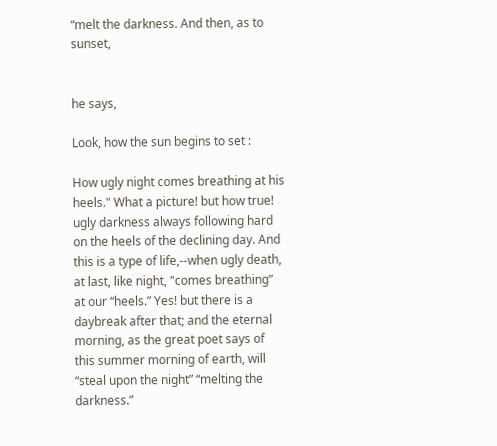“melt the darkness. And then, as to sunset,


he says,

Look, how the sun begins to set :

How ugly night comes breathing at his heels." What a picture! but how true! ugly darkness always following hard on the heels of the declining day. And this is a type of life,--when ugly death, at last, like night, "comes breathing” at our “heels.” Yes! but there is a daybreak after that; and the eternal morning, as the great poet says of this summer morning of earth, will “steal upon the night” “melting the darkness.”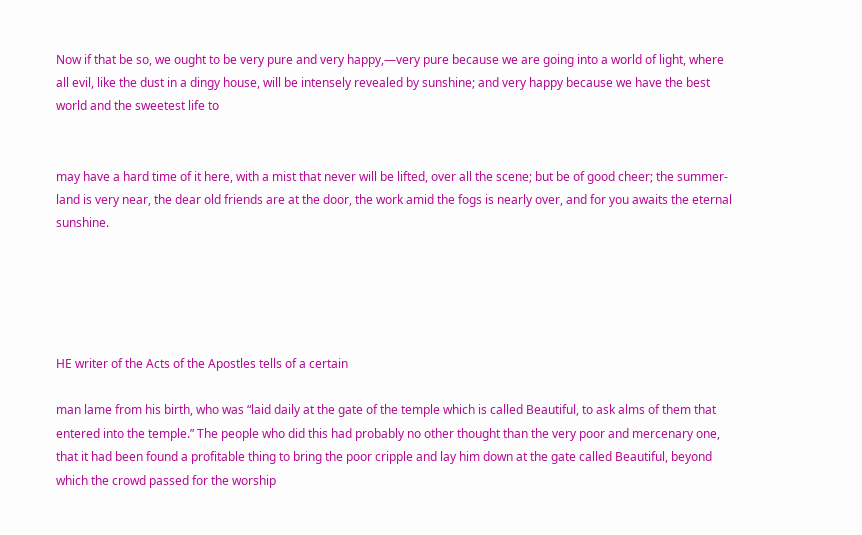Now if that be so, we ought to be very pure and very happy,—very pure because we are going into a world of light, where all evil, like the dust in a dingy house, will be intensely revealed by sunshine; and very happy because we have the best world and the sweetest life to


may have a hard time of it here, with a mist that never will be lifted, over all the scene; but be of good cheer; the summer-land is very near, the dear old friends are at the door, the work amid the fogs is nearly over, and for you awaits the eternal sunshine.





HE writer of the Acts of the Apostles tells of a certain

man lame from his birth, who was “laid daily at the gate of the temple which is called Beautiful, to ask alms of them that entered into the temple.” The people who did this had probably no other thought than the very poor and mercenary one, that it had been found a profitable thing to bring the poor cripple and lay him down at the gate called Beautiful, beyond which the crowd passed for the worship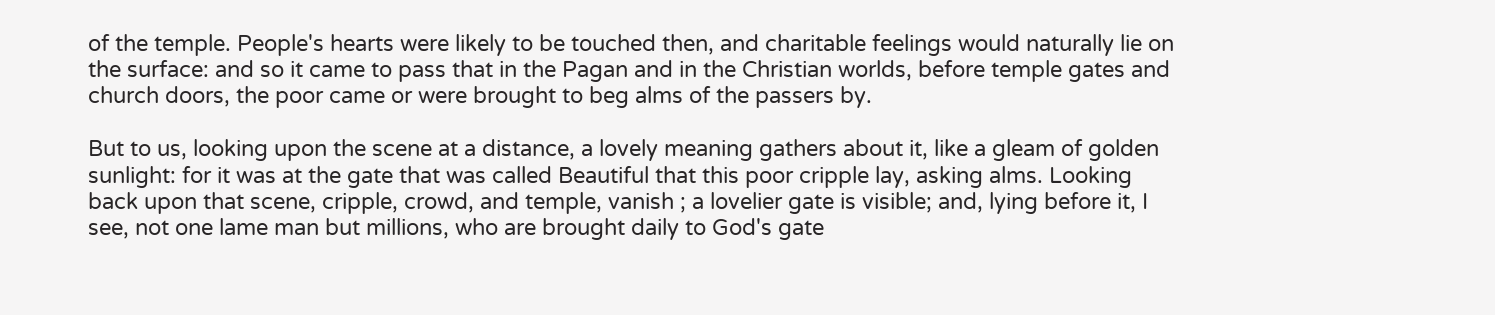of the temple. People's hearts were likely to be touched then, and charitable feelings would naturally lie on the surface: and so it came to pass that in the Pagan and in the Christian worlds, before temple gates and church doors, the poor came or were brought to beg alms of the passers by.

But to us, looking upon the scene at a distance, a lovely meaning gathers about it, like a gleam of golden sunlight: for it was at the gate that was called Beautiful that this poor cripple lay, asking alms. Looking back upon that scene, cripple, crowd, and temple, vanish ; a lovelier gate is visible; and, lying before it, I see, not one lame man but millions, who are brought daily to God's gate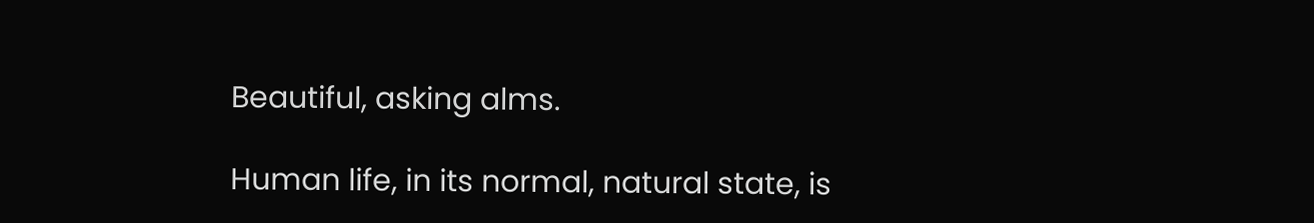Beautiful, asking alms.

Human life, in its normal, natural state, is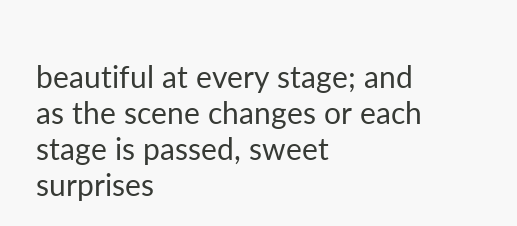beautiful at every stage; and as the scene changes or each stage is passed, sweet surprises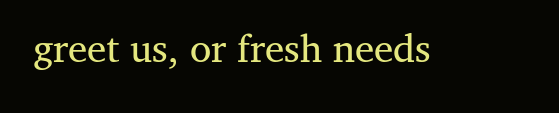greet us, or fresh needs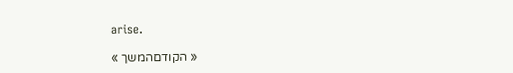arise.

« הקודםהמשך »